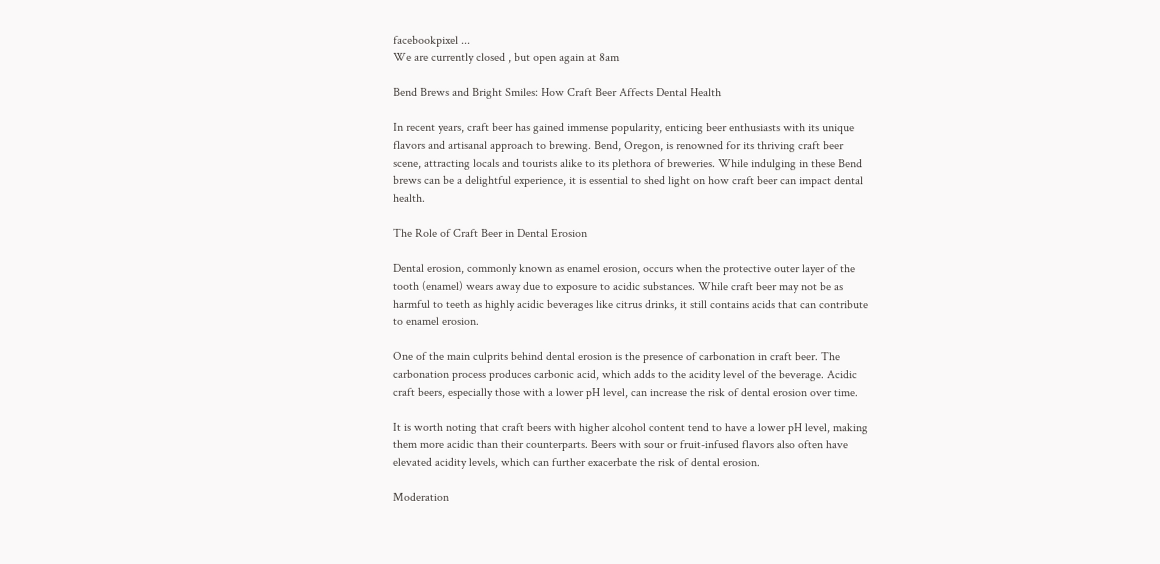facebookpixel ...
We are currently closed , but open again at 8am

Bend Brews and Bright Smiles: How Craft Beer Affects Dental Health

In recent years, craft beer has gained immense popularity, enticing beer enthusiasts with its unique flavors and artisanal approach to brewing. Bend, Oregon, is renowned for its thriving craft beer scene, attracting locals and tourists alike to its plethora of breweries. While indulging in these Bend brews can be a delightful experience, it is essential to shed light on how craft beer can impact dental health.

The Role of Craft Beer in Dental Erosion

Dental erosion, commonly known as enamel erosion, occurs when the protective outer layer of the tooth (enamel) wears away due to exposure to acidic substances. While craft beer may not be as harmful to teeth as highly acidic beverages like citrus drinks, it still contains acids that can contribute to enamel erosion.

One of the main culprits behind dental erosion is the presence of carbonation in craft beer. The carbonation process produces carbonic acid, which adds to the acidity level of the beverage. Acidic craft beers, especially those with a lower pH level, can increase the risk of dental erosion over time.

It is worth noting that craft beers with higher alcohol content tend to have a lower pH level, making them more acidic than their counterparts. Beers with sour or fruit-infused flavors also often have elevated acidity levels, which can further exacerbate the risk of dental erosion.

Moderation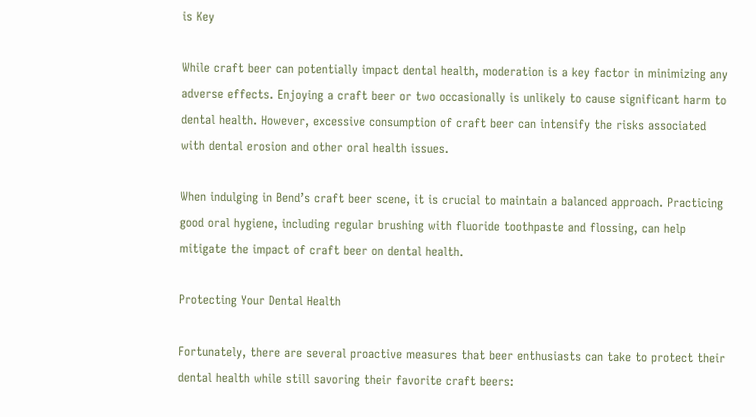is Key

While craft beer can potentially impact dental health, moderation is a key factor in minimizing any adverse effects. Enjoying a craft beer or two occasionally is unlikely to cause significant harm to dental health. However, excessive consumption of craft beer can intensify the risks associated with dental erosion and other oral health issues.

When indulging in Bend’s craft beer scene, it is crucial to maintain a balanced approach. Practicing good oral hygiene, including regular brushing with fluoride toothpaste and flossing, can help mitigate the impact of craft beer on dental health.

Protecting Your Dental Health

Fortunately, there are several proactive measures that beer enthusiasts can take to protect their dental health while still savoring their favorite craft beers: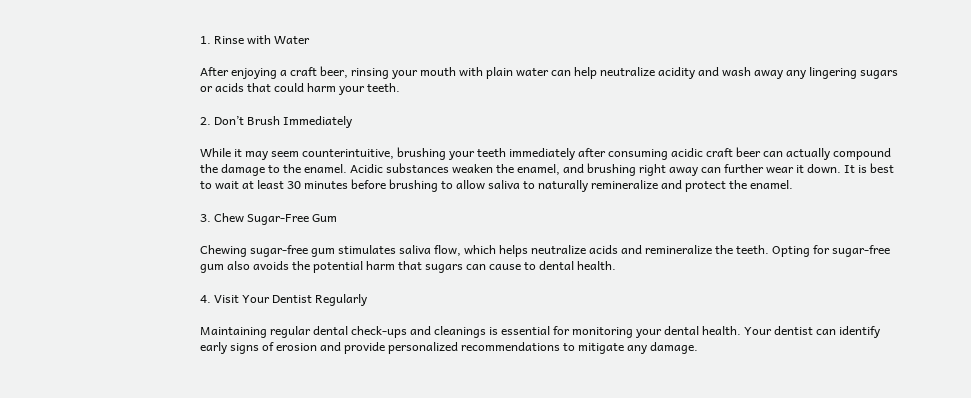1. Rinse with Water

After enjoying a craft beer, rinsing your mouth with plain water can help neutralize acidity and wash away any lingering sugars or acids that could harm your teeth.

2. Don’t Brush Immediately

While it may seem counterintuitive, brushing your teeth immediately after consuming acidic craft beer can actually compound the damage to the enamel. Acidic substances weaken the enamel, and brushing right away can further wear it down. It is best to wait at least 30 minutes before brushing to allow saliva to naturally remineralize and protect the enamel.

3. Chew Sugar-Free Gum

Chewing sugar-free gum stimulates saliva flow, which helps neutralize acids and remineralize the teeth. Opting for sugar-free gum also avoids the potential harm that sugars can cause to dental health.

4. Visit Your Dentist Regularly

Maintaining regular dental check-ups and cleanings is essential for monitoring your dental health. Your dentist can identify early signs of erosion and provide personalized recommendations to mitigate any damage.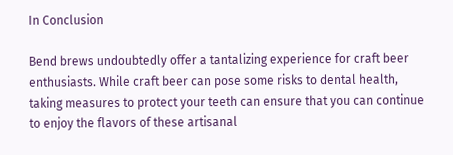In Conclusion

Bend brews undoubtedly offer a tantalizing experience for craft beer enthusiasts. While craft beer can pose some risks to dental health, taking measures to protect your teeth can ensure that you can continue to enjoy the flavors of these artisanal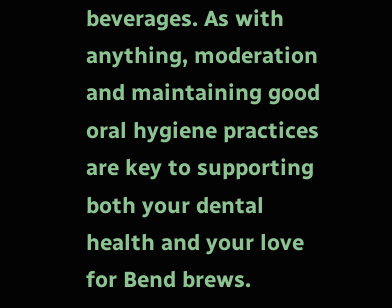beverages. As with anything, moderation and maintaining good oral hygiene practices are key to supporting both your dental health and your love for Bend brews.